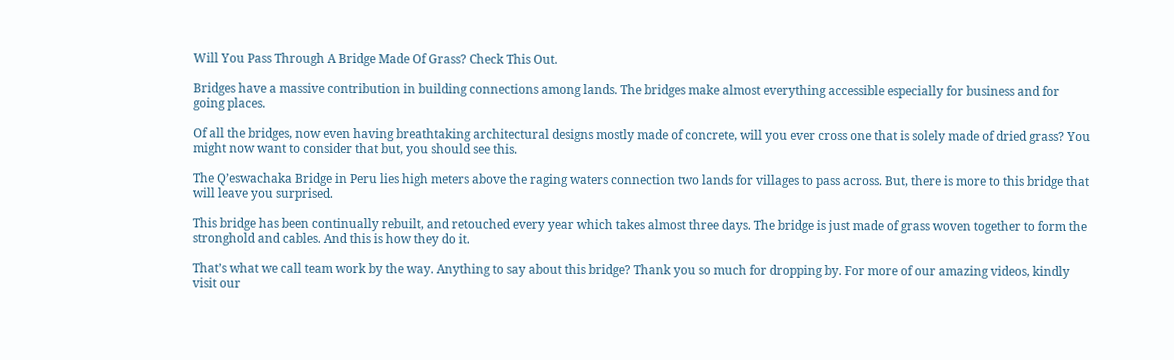Will You Pass Through A Bridge Made Of Grass? Check This Out.

Bridges have a massive contribution in building connections among lands. The bridges make almost everything accessible especially for business and for going places.

Of all the bridges, now even having breathtaking architectural designs mostly made of concrete, will you ever cross one that is solely made of dried grass? You might now want to consider that but, you should see this.

The Q’eswachaka Bridge in Peru lies high meters above the raging waters connection two lands for villages to pass across. But, there is more to this bridge that will leave you surprised.

This bridge has been continually rebuilt, and retouched every year which takes almost three days. The bridge is just made of grass woven together to form the stronghold and cables. And this is how they do it.

That’s what we call team work by the way. Anything to say about this bridge? Thank you so much for dropping by. For more of our amazing videos, kindly visit our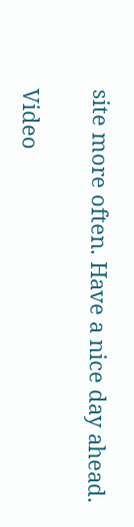site more often. Have a nice day ahead.

Video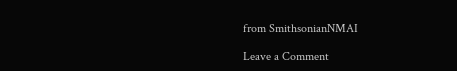from SmithsonianNMAI

Leave a Comment